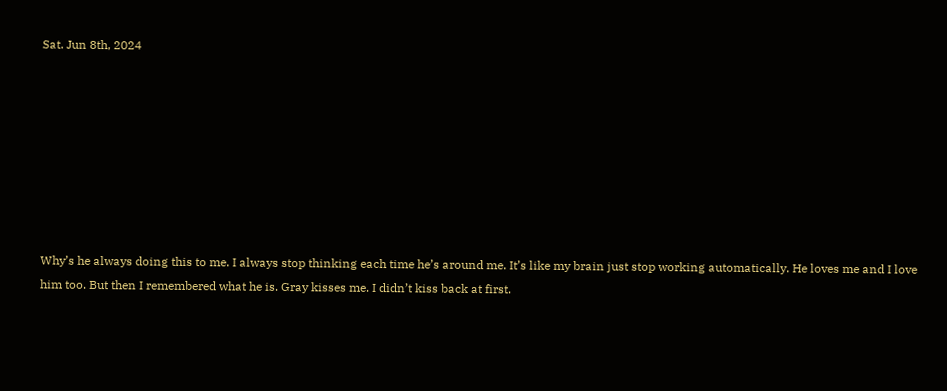Sat. Jun 8th, 2024








Why’s he always doing this to me. I always stop thinking each time he’s around me. It’s like my brain just stop working automatically. He loves me and I love him too. But then I remembered what he is. Gray kisses me. I didn’t kiss back at first.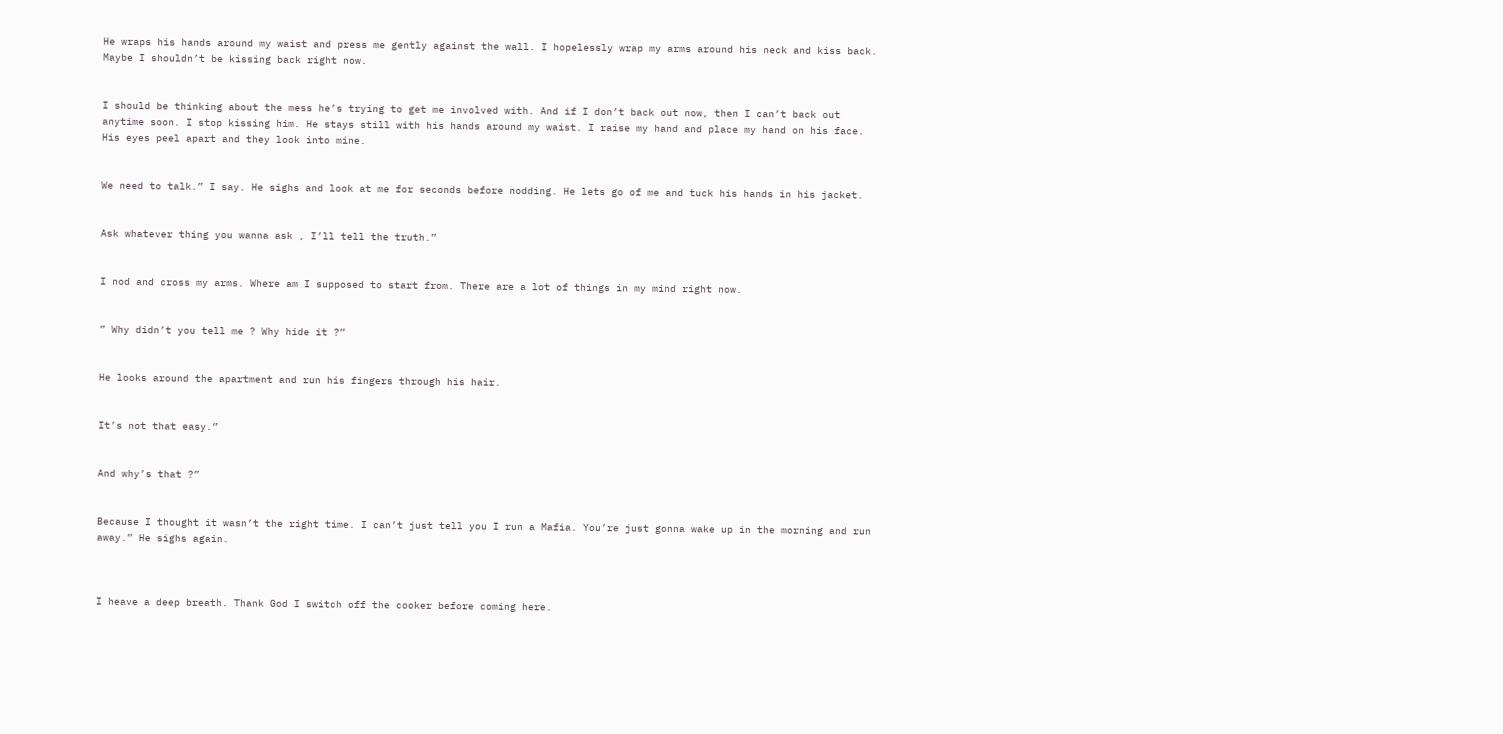He wraps his hands around my waist and press me gently against the wall. I hopelessly wrap my arms around his neck and kiss back. Maybe I shouldn’t be kissing back right now.


I should be thinking about the mess he’s trying to get me involved with. And if I don’t back out now, then I can’t back out anytime soon. I stop kissing him. He stays still with his hands around my waist. I raise my hand and place my hand on his face. His eyes peel apart and they look into mine.


We need to talk.” I say. He sighs and look at me for seconds before nodding. He lets go of me and tuck his hands in his jacket.


Ask whatever thing you wanna ask , I’ll tell the truth.”


I nod and cross my arms. Where am I supposed to start from. There are a lot of things in my mind right now.


” Why didn’t you tell me ? Why hide it ?”


He looks around the apartment and run his fingers through his hair.


It’s not that easy.”


And why’s that ?”


Because I thought it wasn’t the right time. I can’t just tell you I run a Mafia. You’re just gonna wake up in the morning and run away.” He sighs again.



I heave a deep breath. Thank God I switch off the cooker before coming here.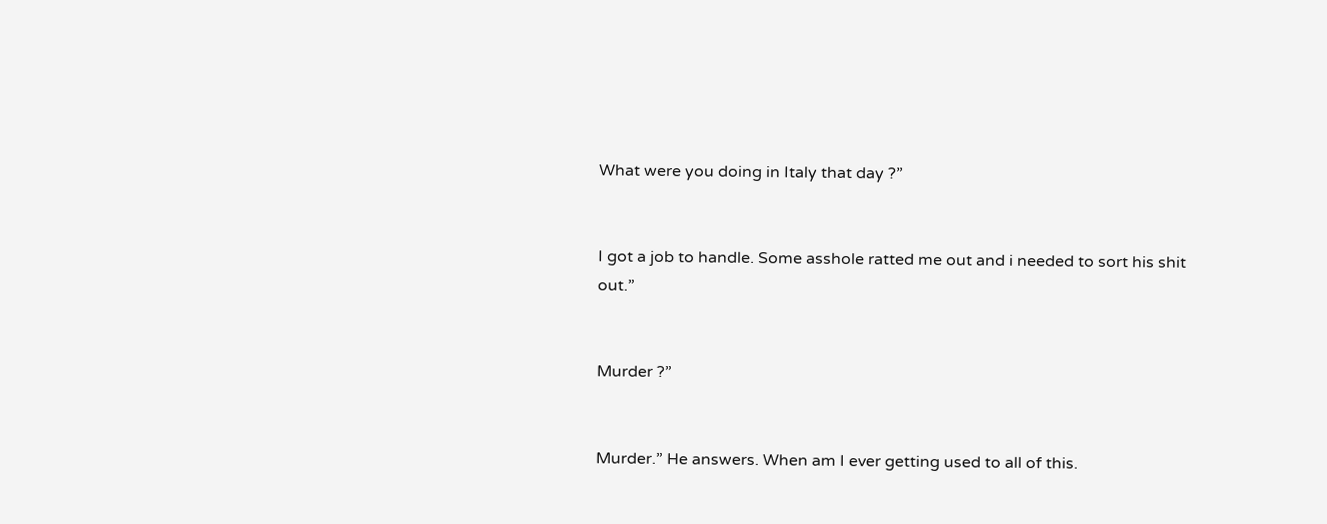What were you doing in Italy that day ?”


I got a job to handle. Some asshole ratted me out and i needed to sort his shit out.”


Murder ?”


Murder.” He answers. When am I ever getting used to all of this.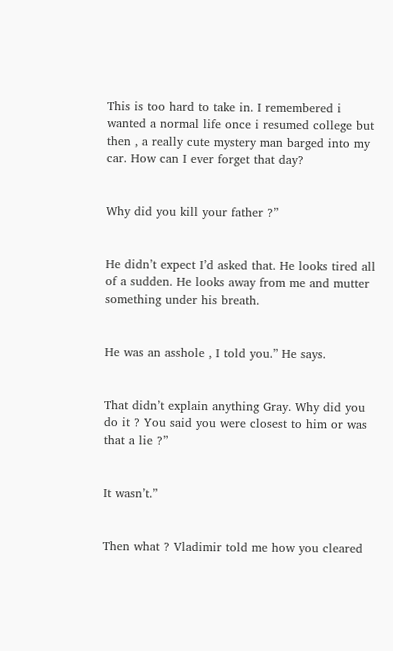This is too hard to take in. I remembered i wanted a normal life once i resumed college but then , a really cute mystery man barged into my car. How can I ever forget that day?


Why did you kill your father ?”


He didn’t expect I’d asked that. He looks tired all of a sudden. He looks away from me and mutter something under his breath.


He was an asshole , I told you.” He says.


That didn’t explain anything Gray. Why did you do it ? You said you were closest to him or was that a lie ?”


It wasn’t.”


Then what ? Vladimir told me how you cleared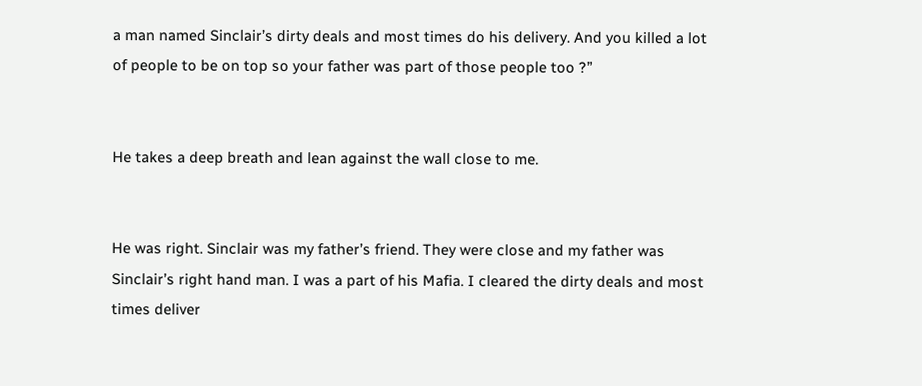a man named Sinclair’s dirty deals and most times do his delivery. And you killed a lot of people to be on top so your father was part of those people too ?”


He takes a deep breath and lean against the wall close to me.


He was right. Sinclair was my father’s friend. They were close and my father was Sinclair’s right hand man. I was a part of his Mafia. I cleared the dirty deals and most times deliver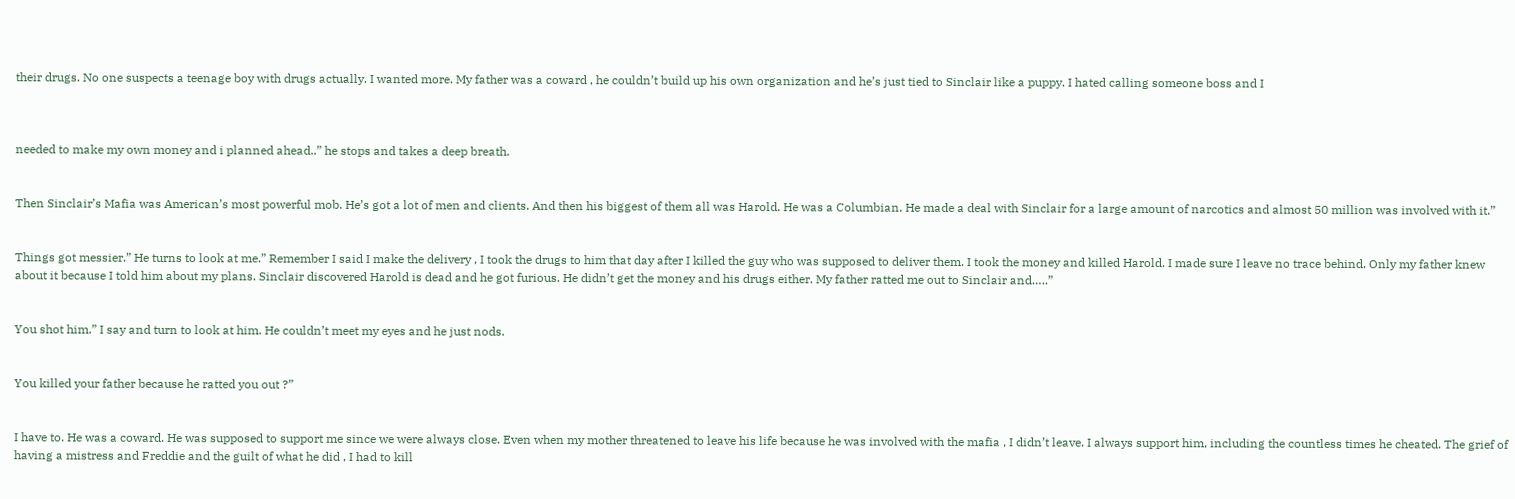their drugs. No one suspects a teenage boy with drugs actually. I wanted more. My father was a coward , he couldn’t build up his own organization and he’s just tied to Sinclair like a puppy. I hated calling someone boss and I



needed to make my own money and i planned ahead..” he stops and takes a deep breath.


Then Sinclair’s Mafia was American’s most powerful mob. He’s got a lot of men and clients. And then his biggest of them all was Harold. He was a Columbian. He made a deal with Sinclair for a large amount of narcotics and almost 50 million was involved with it.”


Things got messier.” He turns to look at me.” Remember I said I make the delivery , I took the drugs to him that day after I killed the guy who was supposed to deliver them. I took the money and killed Harold. I made sure I leave no trace behind. Only my father knew about it because I told him about my plans. Sinclair discovered Harold is dead and he got furious. He didn’t get the money and his drugs either. My father ratted me out to Sinclair and…..”


You shot him.” I say and turn to look at him. He couldn’t meet my eyes and he just nods.


You killed your father because he ratted you out ?”


I have to. He was a coward. He was supposed to support me since we were always close. Even when my mother threatened to leave his life because he was involved with the mafia , I didn’t leave. I always support him, including the countless times he cheated. The grief of having a mistress and Freddie and the guilt of what he did , I had to kill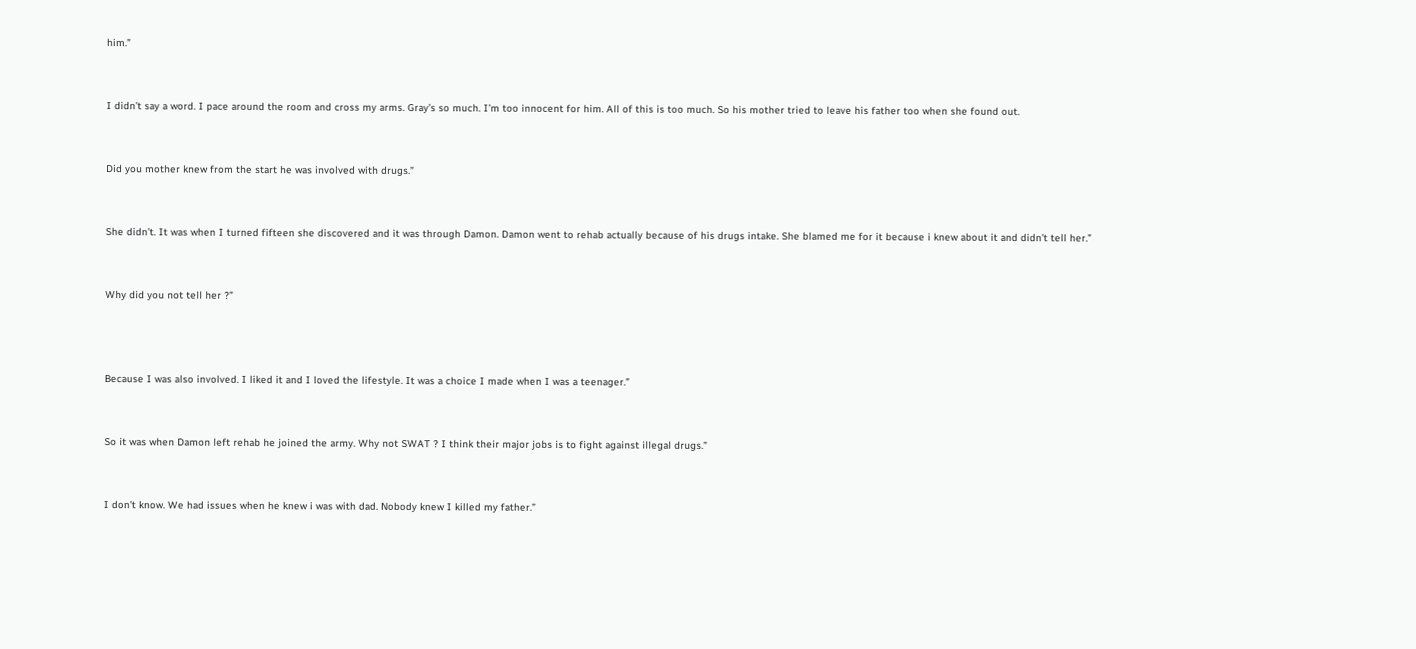him.”


I didn’t say a word. I pace around the room and cross my arms. Gray’s so much. I’m too innocent for him. All of this is too much. So his mother tried to leave his father too when she found out.


Did you mother knew from the start he was involved with drugs.”


She didn’t. It was when I turned fifteen she discovered and it was through Damon. Damon went to rehab actually because of his drugs intake. She blamed me for it because i knew about it and didn’t tell her.”


Why did you not tell her ?”



Because I was also involved. I liked it and I loved the lifestyle. It was a choice I made when I was a teenager.”


So it was when Damon left rehab he joined the army. Why not SWAT ? I think their major jobs is to fight against illegal drugs.”


I don’t know. We had issues when he knew i was with dad. Nobody knew I killed my father.”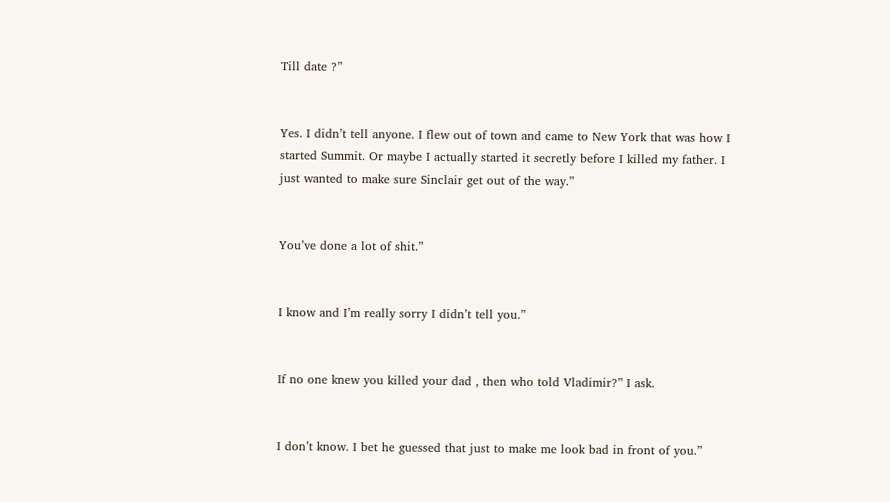Till date ?”


Yes. I didn’t tell anyone. I flew out of town and came to New York that was how I started Summit. Or maybe I actually started it secretly before I killed my father. I just wanted to make sure Sinclair get out of the way.”


You’ve done a lot of shit.”


I know and I’m really sorry I didn’t tell you.”


If no one knew you killed your dad , then who told Vladimir?” I ask.


I don’t know. I bet he guessed that just to make me look bad in front of you.”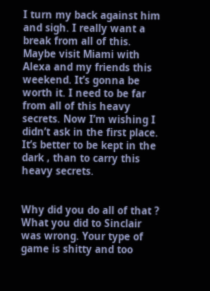I turn my back against him and sigh. I really want a break from all of this. Maybe visit Miami with Alexa and my friends this weekend. It’s gonna be worth it. I need to be far from all of this heavy secrets. Now I’m wishing I didn’t ask in the first place. It’s better to be kept in the dark , than to carry this heavy secrets.


Why did you do all of that ? What you did to Sinclair was wrong. Your type of game is shitty and too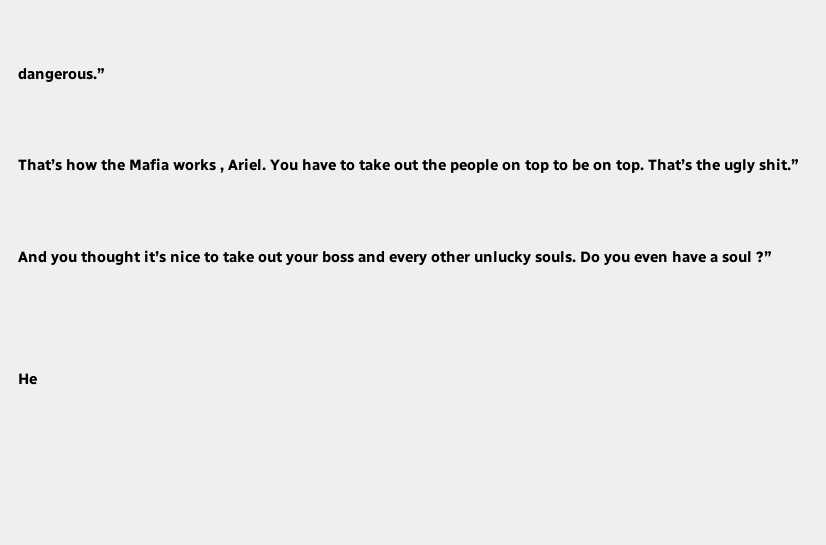dangerous.”


That’s how the Mafia works , Ariel. You have to take out the people on top to be on top. That’s the ugly shit.”


And you thought it’s nice to take out your boss and every other unlucky souls. Do you even have a soul ?”



He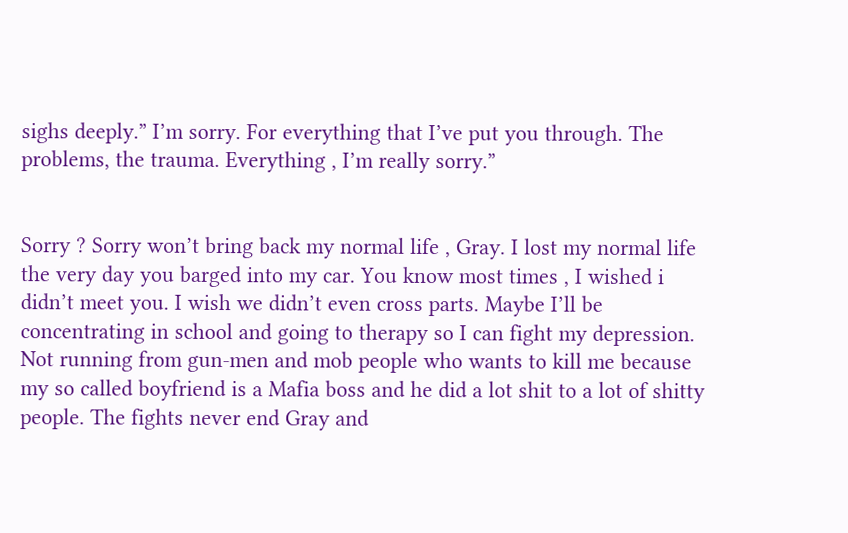sighs deeply.” I’m sorry. For everything that I’ve put you through. The problems, the trauma. Everything , I’m really sorry.”


Sorry ? Sorry won’t bring back my normal life , Gray. I lost my normal life the very day you barged into my car. You know most times , I wished i didn’t meet you. I wish we didn’t even cross parts. Maybe I’ll be concentrating in school and going to therapy so I can fight my depression. Not running from gun-men and mob people who wants to kill me because my so called boyfriend is a Mafia boss and he did a lot shit to a lot of shitty people. The fights never end Gray and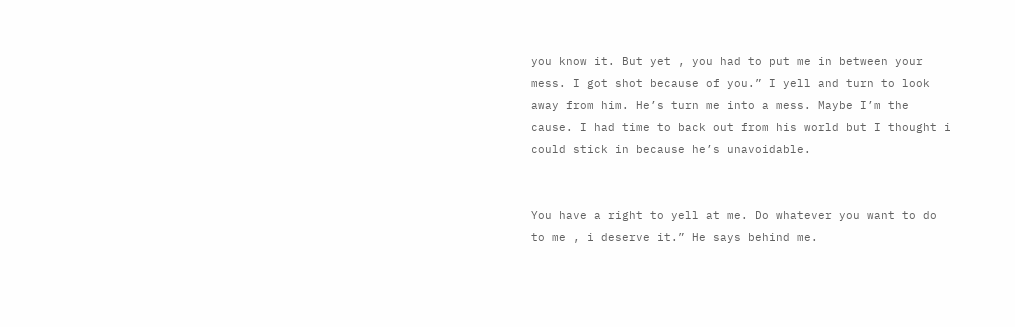you know it. But yet , you had to put me in between your mess. I got shot because of you.” I yell and turn to look away from him. He’s turn me into a mess. Maybe I’m the cause. I had time to back out from his world but I thought i could stick in because he’s unavoidable.


You have a right to yell at me. Do whatever you want to do to me , i deserve it.” He says behind me.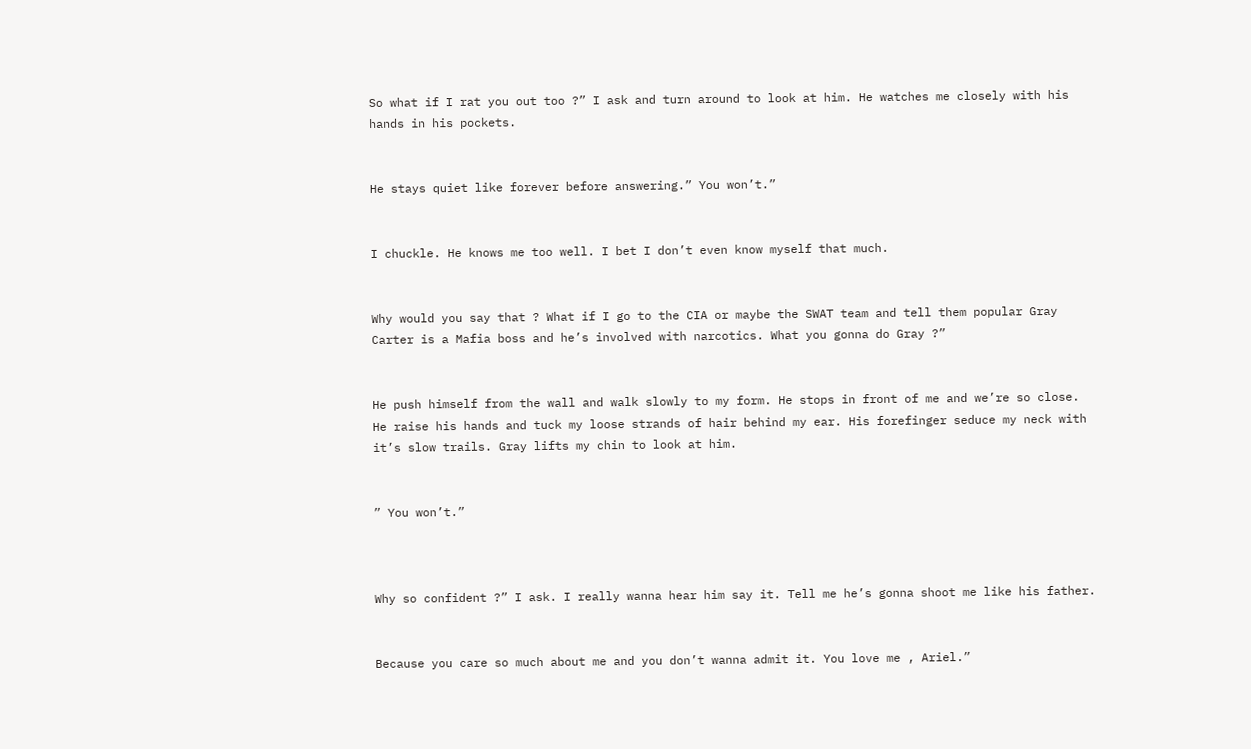So what if I rat you out too ?” I ask and turn around to look at him. He watches me closely with his hands in his pockets.


He stays quiet like forever before answering.” You won’t.”


I chuckle. He knows me too well. I bet I don’t even know myself that much.


Why would you say that ? What if I go to the CIA or maybe the SWAT team and tell them popular Gray Carter is a Mafia boss and he’s involved with narcotics. What you gonna do Gray ?”


He push himself from the wall and walk slowly to my form. He stops in front of me and we’re so close. He raise his hands and tuck my loose strands of hair behind my ear. His forefinger seduce my neck with it’s slow trails. Gray lifts my chin to look at him.


” You won’t.”



Why so confident ?” I ask. I really wanna hear him say it. Tell me he’s gonna shoot me like his father.


Because you care so much about me and you don’t wanna admit it. You love me , Ariel.”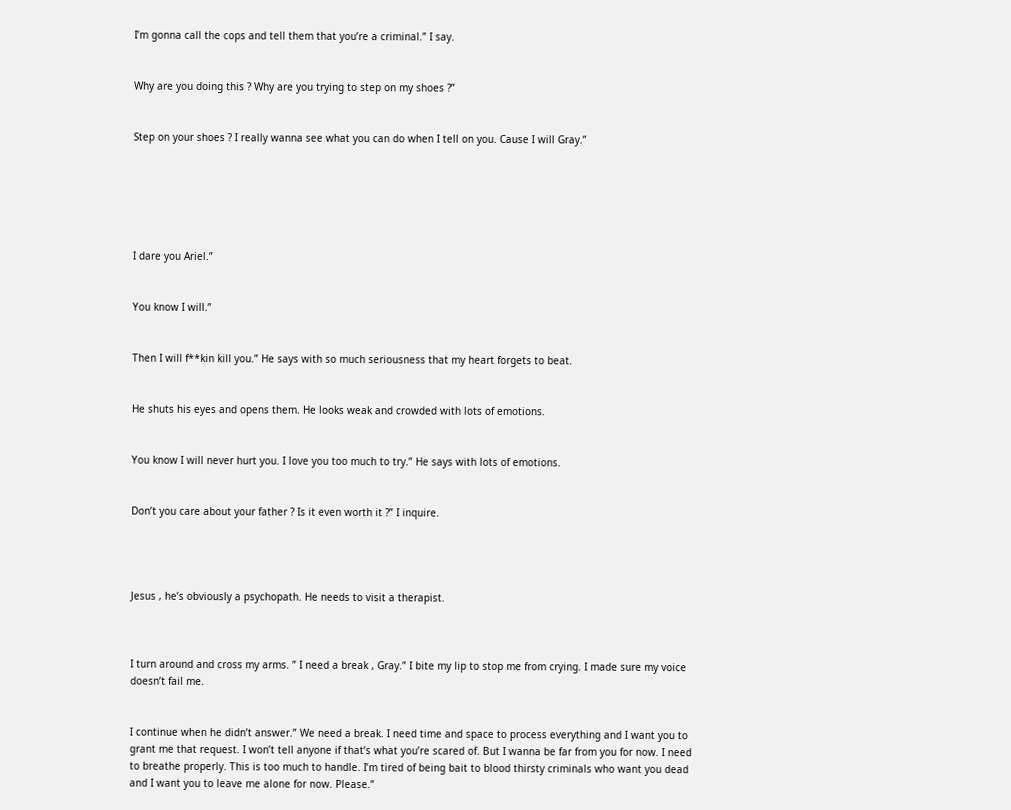I’m gonna call the cops and tell them that you’re a criminal.” I say.


Why are you doing this ? Why are you trying to step on my shoes ?”


Step on your shoes ? I really wanna see what you can do when I tell on you. Cause I will Gray.”






I dare you Ariel.”


You know I will.”


Then I will f**kin kill you.” He says with so much seriousness that my heart forgets to beat.


He shuts his eyes and opens them. He looks weak and crowded with lots of emotions.


You know I will never hurt you. I love you too much to try.” He says with lots of emotions.


Don’t you care about your father ? Is it even worth it ?” I inquire.




Jesus , he’s obviously a psychopath. He needs to visit a therapist.



I turn around and cross my arms. ” I need a break , Gray.” I bite my lip to stop me from crying. I made sure my voice doesn’t fail me.


I continue when he didn’t answer.” We need a break. I need time and space to process everything and I want you to grant me that request. I won’t tell anyone if that’s what you’re scared of. But I wanna be far from you for now. I need to breathe properly. This is too much to handle. I’m tired of being bait to blood thirsty criminals who want you dead and I want you to leave me alone for now. Please.”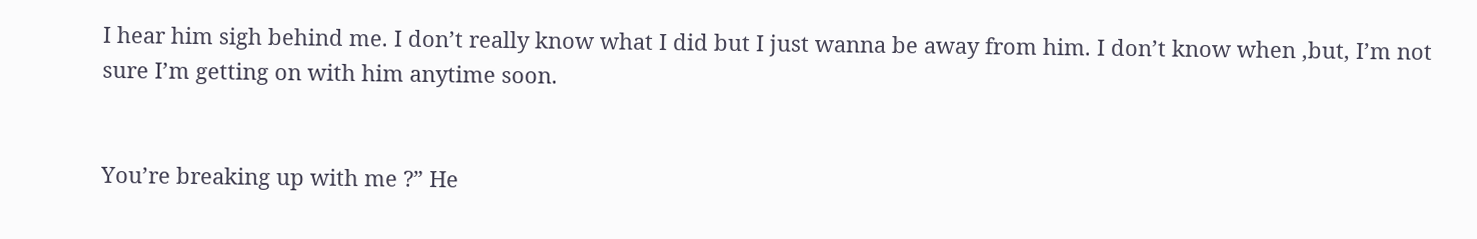I hear him sigh behind me. I don’t really know what I did but I just wanna be away from him. I don’t know when ,but, I’m not sure I’m getting on with him anytime soon.


You’re breaking up with me ?” He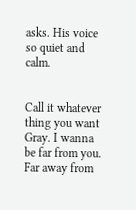asks. His voice so quiet and calm.


Call it whatever thing you want Gray. I wanna be far from you. Far away from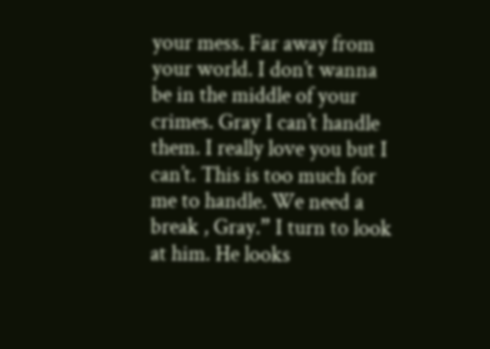your mess. Far away from your world. I don’t wanna be in the middle of your crimes. Gray I can’t handle them. I really love you but I can’t. This is too much for me to handle. We need a break , Gray.” I turn to look at him. He looks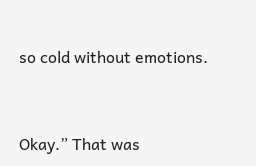so cold without emotions.


Okay.” That was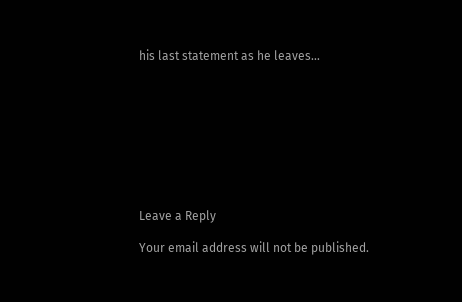his last statement as he leaves…









Leave a Reply

Your email address will not be published.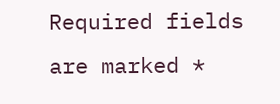Required fields are marked *